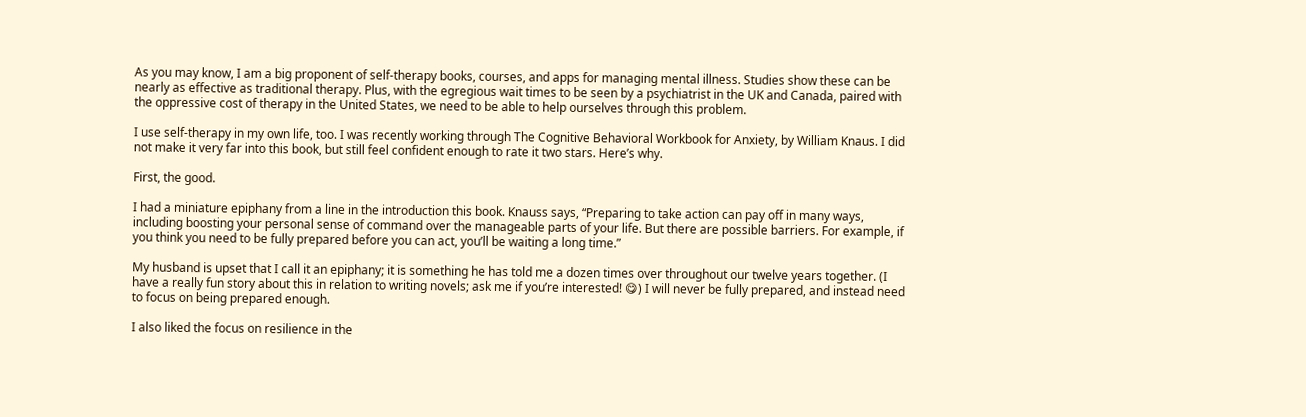As you may know, I am a big proponent of self-therapy books, courses, and apps for managing mental illness. Studies show these can be nearly as effective as traditional therapy. Plus, with the egregious wait times to be seen by a psychiatrist in the UK and Canada, paired with the oppressive cost of therapy in the United States, we need to be able to help ourselves through this problem.

I use self-therapy in my own life, too. I was recently working through The Cognitive Behavioral Workbook for Anxiety, by William Knaus. I did not make it very far into this book, but still feel confident enough to rate it two stars. Here’s why.

First, the good.

I had a miniature epiphany from a line in the introduction this book. Knauss says, “Preparing to take action can pay off in many ways, including boosting your personal sense of command over the manageable parts of your life. But there are possible barriers. For example, if you think you need to be fully prepared before you can act, you’ll be waiting a long time.”

My husband is upset that I call it an epiphany; it is something he has told me a dozen times over throughout our twelve years together. (I have a really fun story about this in relation to writing novels; ask me if you’re interested! 😋) I will never be fully prepared, and instead need to focus on being prepared enough.

I also liked the focus on resilience in the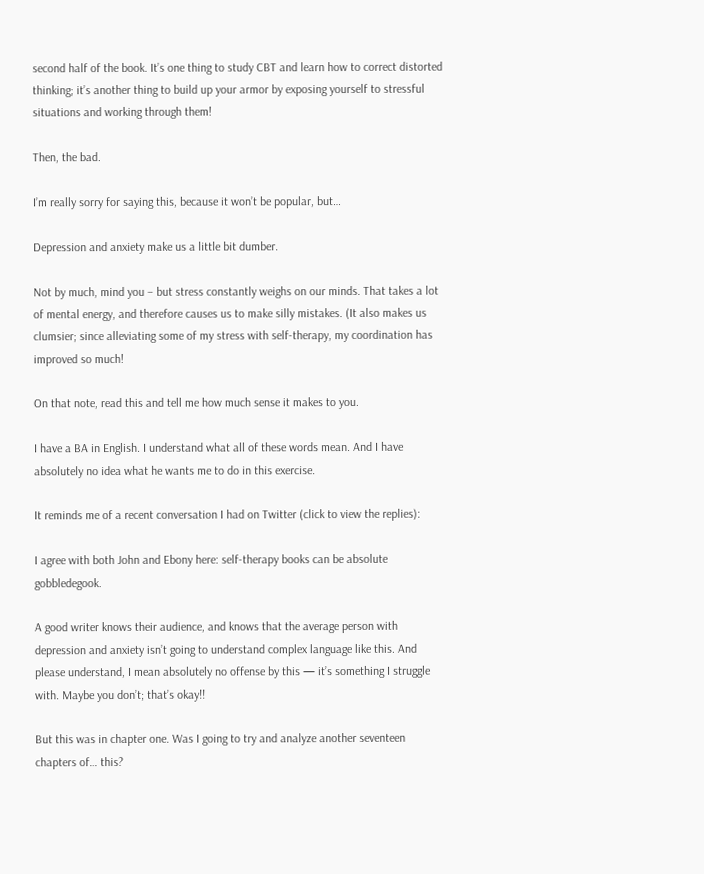second half of the book. It’s one thing to study CBT and learn how to correct distorted thinking; it’s another thing to build up your armor by exposing yourself to stressful situations and working through them!

Then, the bad.

I’m really sorry for saying this, because it won’t be popular, but…

Depression and anxiety make us a little bit dumber.

Not by much, mind you – but stress constantly weighs on our minds. That takes a lot of mental energy, and therefore causes us to make silly mistakes. (It also makes us clumsier; since alleviating some of my stress with self-therapy, my coordination has improved so much!

On that note, read this and tell me how much sense it makes to you.

I have a BA in English. I understand what all of these words mean. And I have absolutely no idea what he wants me to do in this exercise.

It reminds me of a recent conversation I had on Twitter (click to view the replies):

I agree with both John and Ebony here: self-therapy books can be absolute gobbledegook.

A good writer knows their audience, and knows that the average person with depression and anxiety isn’t going to understand complex language like this. And please understand, I mean absolutely no offense by this — it’s something I struggle with. Maybe you don’t; that’s okay!!

But this was in chapter one. Was I going to try and analyze another seventeen chapters of… this?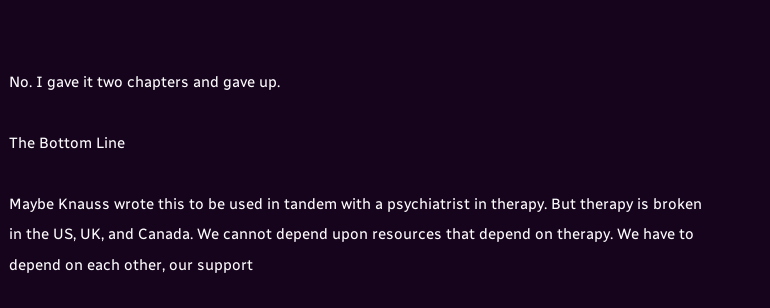No. I gave it two chapters and gave up.

The Bottom Line

Maybe Knauss wrote this to be used in tandem with a psychiatrist in therapy. But therapy is broken in the US, UK, and Canada. We cannot depend upon resources that depend on therapy. We have to depend on each other, our support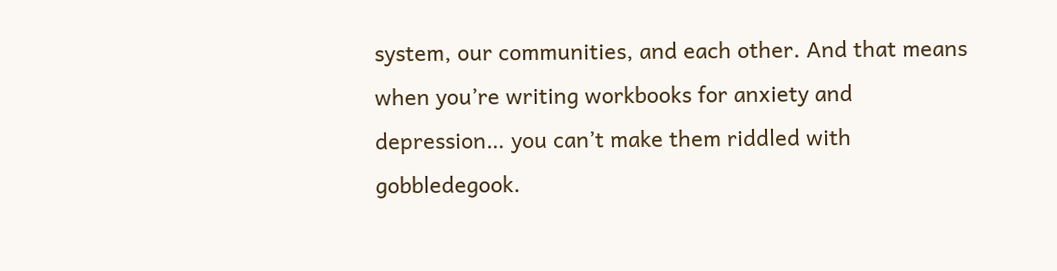system, our communities, and each other. And that means when you’re writing workbooks for anxiety and depression… you can’t make them riddled with gobbledegook.